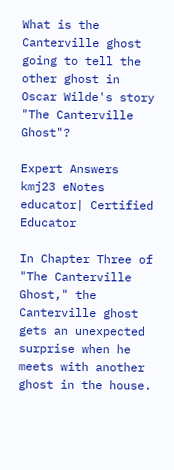What is the Canterville ghost going to tell the other ghost in Oscar Wilde's story "The Canterville Ghost"?

Expert Answers
kmj23 eNotes educator| Certified Educator

In Chapter Three of "The Canterville Ghost," the Canterville ghost gets an unexpected surprise when he meets with another ghost in the house.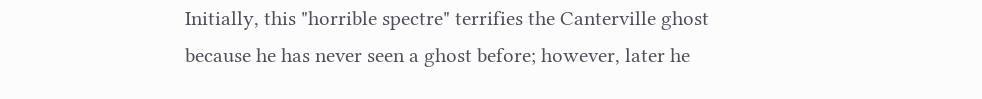Initially, this "horrible spectre" terrifies the Canterville ghost because he has never seen a ghost before; however, later he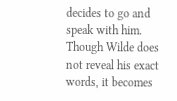decides to go and speak with him. Though Wilde does not reveal his exact words, it becomes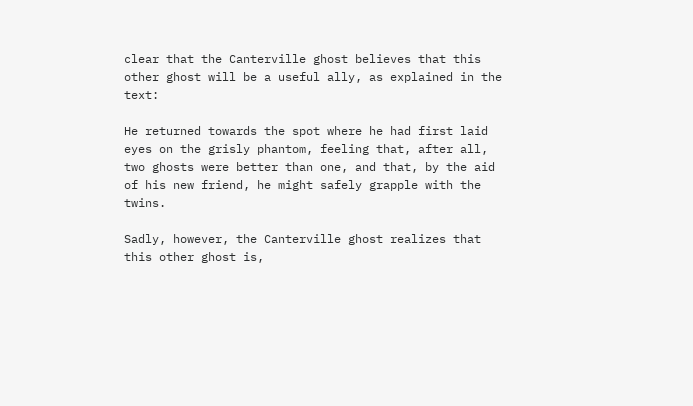clear that the Canterville ghost believes that this other ghost will be a useful ally, as explained in the text:

He returned towards the spot where he had first laid eyes on the grisly phantom, feeling that, after all, two ghosts were better than one, and that, by the aid of his new friend, he might safely grapple with the twins.

Sadly, however, the Canterville ghost realizes that this other ghost is,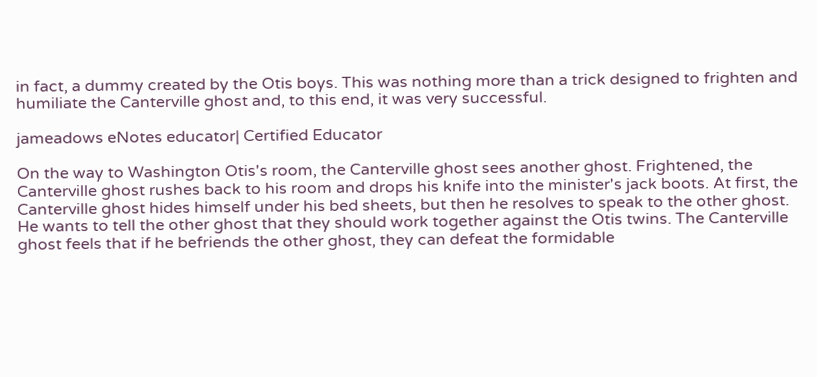in fact, a dummy created by the Otis boys. This was nothing more than a trick designed to frighten and humiliate the Canterville ghost and, to this end, it was very successful.

jameadows eNotes educator| Certified Educator

On the way to Washington Otis's room, the Canterville ghost sees another ghost. Frightened, the Canterville ghost rushes back to his room and drops his knife into the minister's jack boots. At first, the Canterville ghost hides himself under his bed sheets, but then he resolves to speak to the other ghost. He wants to tell the other ghost that they should work together against the Otis twins. The Canterville ghost feels that if he befriends the other ghost, they can defeat the formidable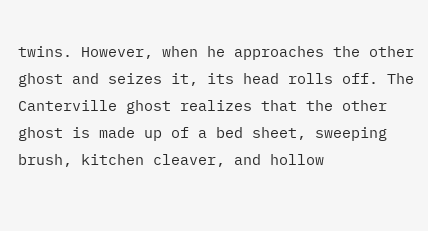twins. However, when he approaches the other ghost and seizes it, its head rolls off. The Canterville ghost realizes that the other ghost is made up of a bed sheet, sweeping brush, kitchen cleaver, and hollow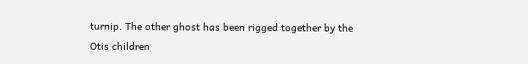turnip. The other ghost has been rigged together by the Otis children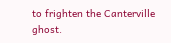to frighten the Canterville ghost.